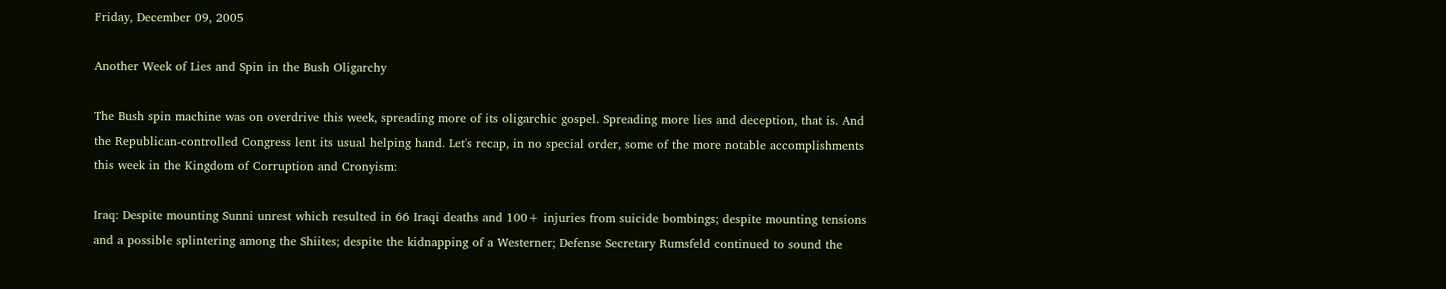Friday, December 09, 2005

Another Week of Lies and Spin in the Bush Oligarchy

The Bush spin machine was on overdrive this week, spreading more of its oligarchic gospel. Spreading more lies and deception, that is. And the Republican-controlled Congress lent its usual helping hand. Let's recap, in no special order, some of the more notable accomplishments this week in the Kingdom of Corruption and Cronyism:

Iraq: Despite mounting Sunni unrest which resulted in 66 Iraqi deaths and 100+ injuries from suicide bombings; despite mounting tensions and a possible splintering among the Shiites; despite the kidnapping of a Westerner; Defense Secretary Rumsfeld continued to sound the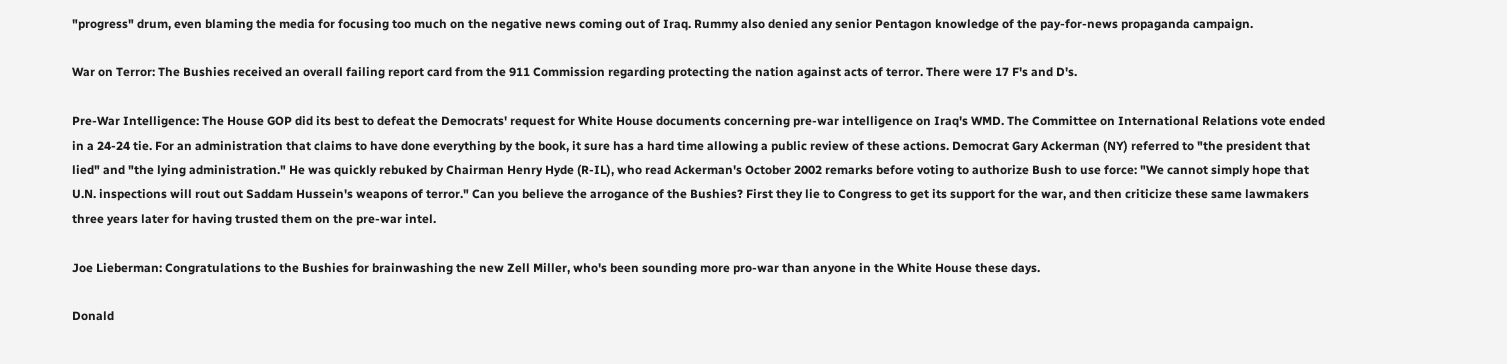"progress" drum, even blaming the media for focusing too much on the negative news coming out of Iraq. Rummy also denied any senior Pentagon knowledge of the pay-for-news propaganda campaign.

War on Terror: The Bushies received an overall failing report card from the 911 Commission regarding protecting the nation against acts of terror. There were 17 F's and D's.

Pre-War Intelligence: The House GOP did its best to defeat the Democrats' request for White House documents concerning pre-war intelligence on Iraq's WMD. The Committee on International Relations vote ended in a 24-24 tie. For an administration that claims to have done everything by the book, it sure has a hard time allowing a public review of these actions. Democrat Gary Ackerman (NY) referred to "the president that lied" and "the lying administration." He was quickly rebuked by Chairman Henry Hyde (R-IL), who read Ackerman's October 2002 remarks before voting to authorize Bush to use force: "We cannot simply hope that U.N. inspections will rout out Saddam Hussein's weapons of terror." Can you believe the arrogance of the Bushies? First they lie to Congress to get its support for the war, and then criticize these same lawmakers three years later for having trusted them on the pre-war intel.

Joe Lieberman: Congratulations to the Bushies for brainwashing the new Zell Miller, who's been sounding more pro-war than anyone in the White House these days.

Donald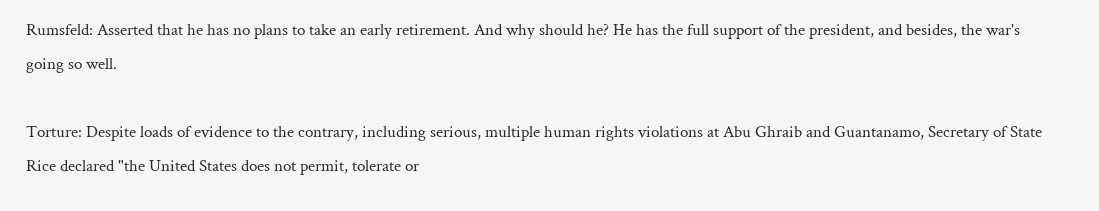Rumsfeld: Asserted that he has no plans to take an early retirement. And why should he? He has the full support of the president, and besides, the war's going so well.

Torture: Despite loads of evidence to the contrary, including serious, multiple human rights violations at Abu Ghraib and Guantanamo, Secretary of State Rice declared "the United States does not permit, tolerate or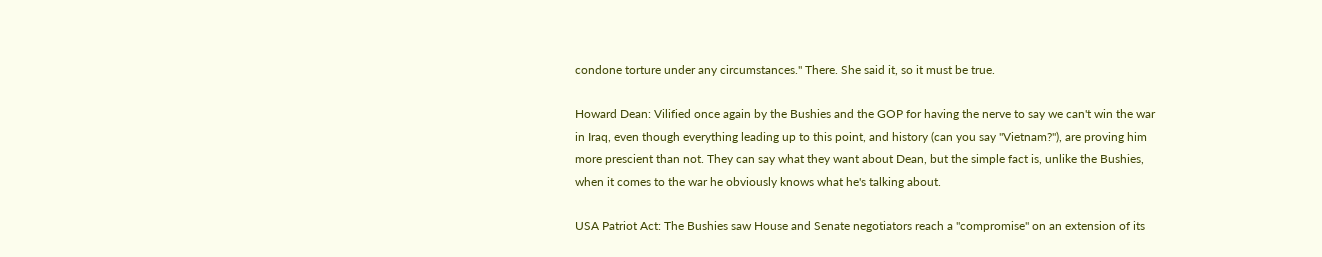condone torture under any circumstances." There. She said it, so it must be true.

Howard Dean: Vilified once again by the Bushies and the GOP for having the nerve to say we can't win the war in Iraq, even though everything leading up to this point, and history (can you say "Vietnam?"), are proving him more prescient than not. They can say what they want about Dean, but the simple fact is, unlike the Bushies, when it comes to the war he obviously knows what he's talking about.

USA Patriot Act: The Bushies saw House and Senate negotiators reach a "compromise" on an extension of its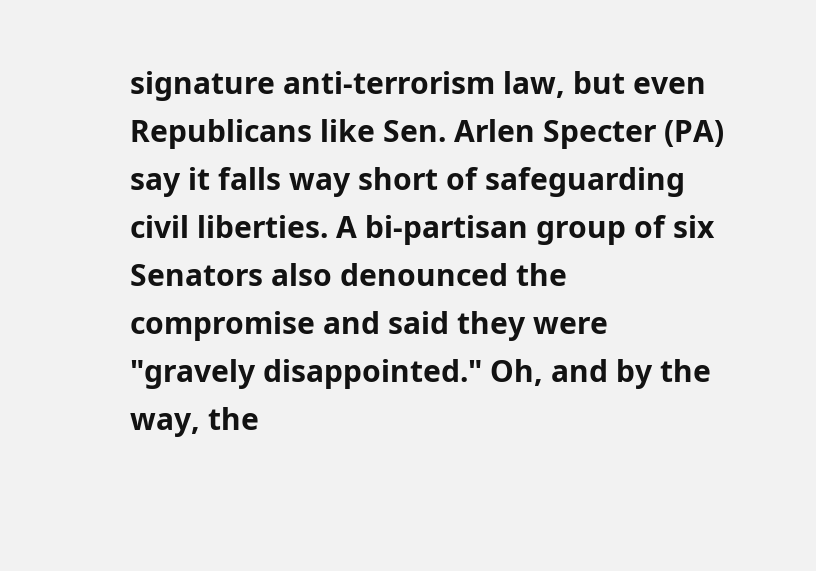signature anti-terrorism law, but even Republicans like Sen. Arlen Specter (PA) say it falls way short of safeguarding civil liberties. A bi-partisan group of six Senators also denounced the compromise and said they were "gravely disappointed." Oh, and by the way, the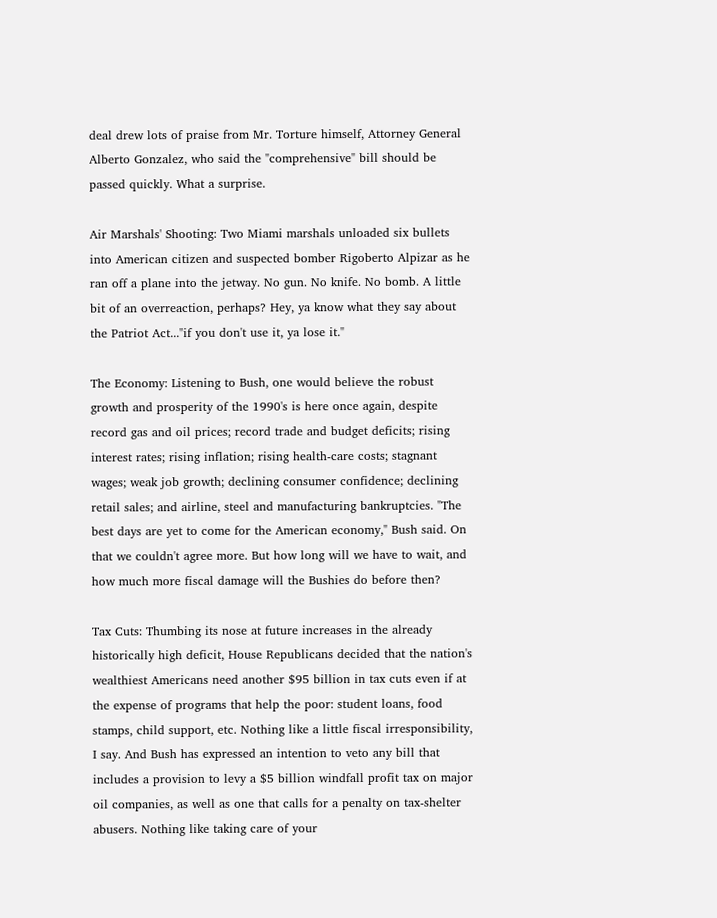deal drew lots of praise from Mr. Torture himself, Attorney General Alberto Gonzalez, who said the "comprehensive" bill should be passed quickly. What a surprise.

Air Marshals' Shooting: Two Miami marshals unloaded six bullets into American citizen and suspected bomber Rigoberto Alpizar as he ran off a plane into the jetway. No gun. No knife. No bomb. A little bit of an overreaction, perhaps? Hey, ya know what they say about the Patriot Act..."if you don't use it, ya lose it."

The Economy: Listening to Bush, one would believe the robust growth and prosperity of the 1990's is here once again, despite record gas and oil prices; record trade and budget deficits; rising interest rates; rising inflation; rising health-care costs; stagnant wages; weak job growth; declining consumer confidence; declining retail sales; and airline, steel and manufacturing bankruptcies. "The best days are yet to come for the American economy," Bush said. On that we couldn't agree more. But how long will we have to wait, and how much more fiscal damage will the Bushies do before then?

Tax Cuts: Thumbing its nose at future increases in the already historically high deficit, House Republicans decided that the nation's wealthiest Americans need another $95 billion in tax cuts even if at the expense of programs that help the poor: student loans, food stamps, child support, etc. Nothing like a little fiscal irresponsibility, I say. And Bush has expressed an intention to veto any bill that includes a provision to levy a $5 billion windfall profit tax on major oil companies, as well as one that calls for a penalty on tax-shelter abusers. Nothing like taking care of your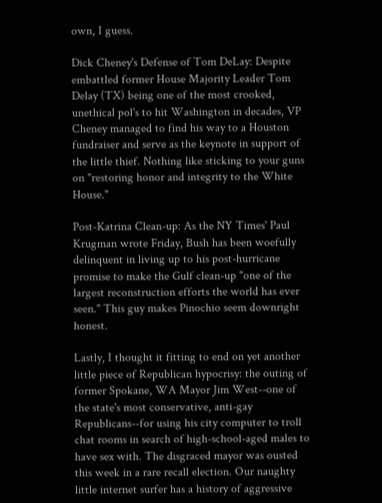own, I guess.

Dick Cheney's Defense of Tom DeLay: Despite embattled former House Majority Leader Tom Delay (TX) being one of the most crooked, unethical pol's to hit Washington in decades, VP Cheney managed to find his way to a Houston fundraiser and serve as the keynote in support of the little thief. Nothing like sticking to your guns on "restoring honor and integrity to the White House."

Post-Katrina Clean-up: As the NY Times' Paul Krugman wrote Friday, Bush has been woefully delinquent in living up to his post-hurricane promise to make the Gulf clean-up "one of the largest reconstruction efforts the world has ever seen." This guy makes Pinochio seem downright honest.

Lastly, I thought it fitting to end on yet another little piece of Republican hypocrisy: the outing of former Spokane, WA Mayor Jim West--one of the state's most conservative, anti-gay Republicans--for using his city computer to troll chat rooms in search of high-school-aged males to have sex with. The disgraced mayor was ousted this week in a rare recall election. Our naughty little internet surfer has a history of aggressive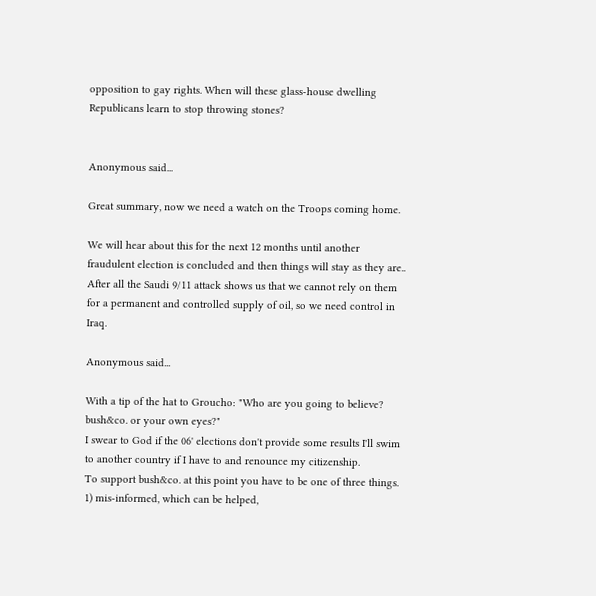opposition to gay rights. When will these glass-house dwelling Republicans learn to stop throwing stones?


Anonymous said...

Great summary, now we need a watch on the Troops coming home.

We will hear about this for the next 12 months until another fraudulent election is concluded and then things will stay as they are.. After all the Saudi 9/11 attack shows us that we cannot rely on them for a permanent and controlled supply of oil, so we need control in Iraq.

Anonymous said...

With a tip of the hat to Groucho: "Who are you going to believe? bush&co. or your own eyes?"
I swear to God if the 06' elections don't provide some results I'll swim to another country if I have to and renounce my citizenship.
To support bush&co. at this point you have to be one of three things. 1) mis-informed, which can be helped,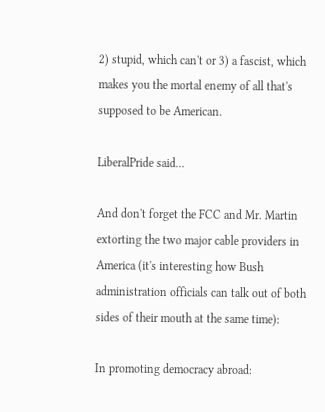2) stupid, which can't or 3) a fascist, which makes you the mortal enemy of all that's supposed to be American.

LiberalPride said...

And don't forget the FCC and Mr. Martin extorting the two major cable providers in America (it's interesting how Bush administration officials can talk out of both sides of their mouth at the same time):

In promoting democracy abroad: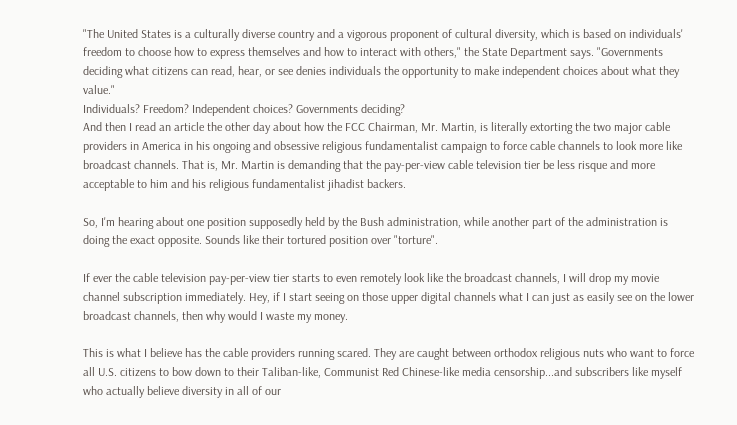"The United States is a culturally diverse country and a vigorous proponent of cultural diversity, which is based on individuals' freedom to choose how to express themselves and how to interact with others," the State Department says. "Governments deciding what citizens can read, hear, or see denies individuals the opportunity to make independent choices about what they value."
Individuals? Freedom? Independent choices? Governments deciding?
And then I read an article the other day about how the FCC Chairman, Mr. Martin, is literally extorting the two major cable providers in America in his ongoing and obsessive religious fundamentalist campaign to force cable channels to look more like broadcast channels. That is, Mr. Martin is demanding that the pay-per-view cable television tier be less risque and more acceptable to him and his religious fundamentalist jihadist backers.

So, I'm hearing about one position supposedly held by the Bush administration, while another part of the administration is doing the exact opposite. Sounds like their tortured position over "torture".

If ever the cable television pay-per-view tier starts to even remotely look like the broadcast channels, I will drop my movie channel subscription immediately. Hey, if I start seeing on those upper digital channels what I can just as easily see on the lower broadcast channels, then why would I waste my money.

This is what I believe has the cable providers running scared. They are caught between orthodox religious nuts who want to force all U.S. citizens to bow down to their Taliban-like, Communist Red Chinese-like media censorship...and subscribers like myself who actually believe diversity in all of our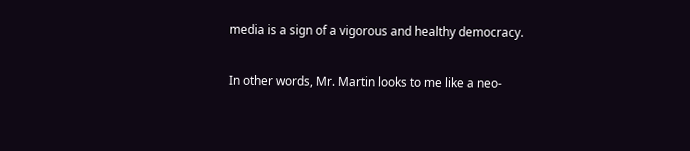media is a sign of a vigorous and healthy democracy.

In other words, Mr. Martin looks to me like a neo-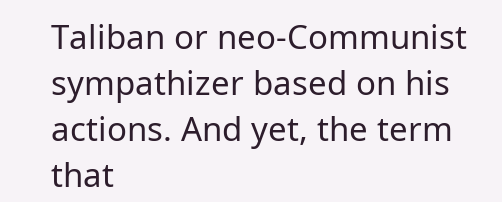Taliban or neo-Communist sympathizer based on his actions. And yet, the term that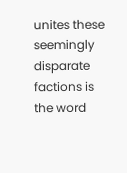unites these seemingly disparate factions is the word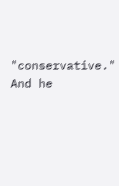"conservative." And he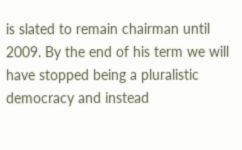is slated to remain chairman until 2009. By the end of his term we will have stopped being a pluralistic democracy and instead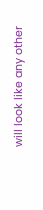will look like any other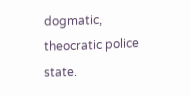dogmatic, theocratic police state.